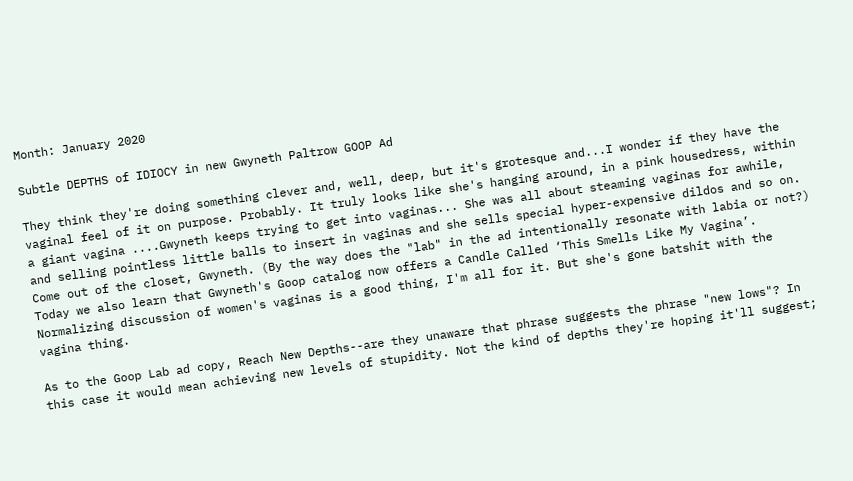Month: January 2020

Subtle DEPTHS of IDIOCY in new Gwyneth Paltrow GOOP Ad

They think they're doing something clever and, well, deep, but it's grotesque and...I wonder if they have the vaginal feel of it on purpose. Probably. It truly looks like she's hanging around, in a pink housedress, within a giant vagina ....Gwyneth keeps trying to get into vaginas... She was all about steaming vaginas for awhile, and selling pointless little balls to insert in vaginas and she sells special hyper-expensive dildos and so on. Come out of the closet, Gwyneth. (By the way does the "lab" in the ad intentionally resonate with labia or not?) Today we also learn that Gwyneth's Goop catalog now offers a Candle Called ‘This Smells Like My Vagina’. Normalizing discussion of women's vaginas is a good thing, I'm all for it. But she's gone batshit with the vagina thing.

As to the Goop Lab ad copy, Reach New Depths--are they unaware that phrase suggests the phrase "new lows"? In this case it would mean achieving new levels of stupidity. Not the kind of depths they're hoping it'll suggest;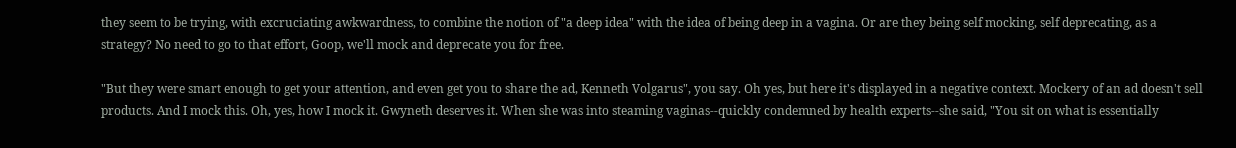they seem to be trying, with excruciating awkwardness, to combine the notion of "a deep idea" with the idea of being deep in a vagina. Or are they being self mocking, self deprecating, as a strategy? No need to go to that effort, Goop, we'll mock and deprecate you for free.

"But they were smart enough to get your attention, and even get you to share the ad, Kenneth Volgarus", you say. Oh yes, but here it's displayed in a negative context. Mockery of an ad doesn't sell products. And I mock this. Oh, yes, how I mock it. Gwyneth deserves it. When she was into steaming vaginas--quickly condemned by health experts--she said, "You sit on what is essentially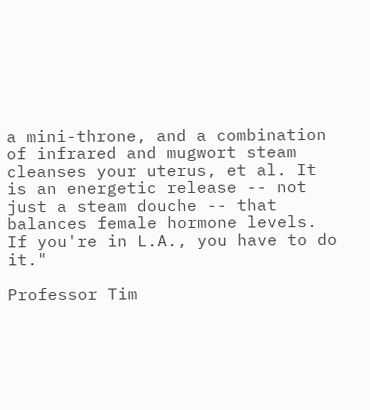a mini-throne, and a combination of infrared and mugwort steam cleanses your uterus, et al. It is an energetic release -- not just a steam douche -- that balances female hormone levels. If you're in L.A., you have to do it."

Professor Tim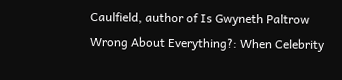Caulfield, author of Is Gwyneth Paltrow Wrong About Everything?: When Celebrity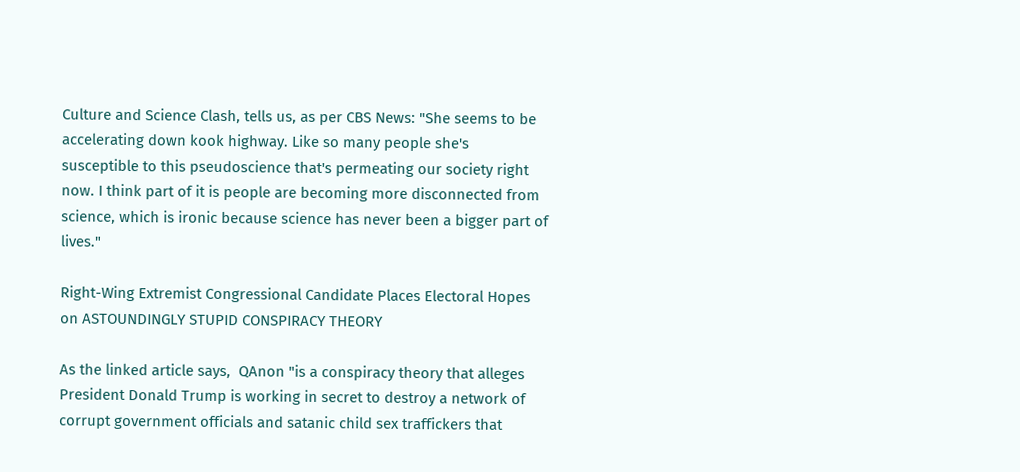Culture and Science Clash, tells us, as per CBS News: "She seems to be accelerating down kook highway. Like so many people she's susceptible to this pseudoscience that's permeating our society right now. I think part of it is people are becoming more disconnected from science, which is ironic because science has never been a bigger part of lives."

Right-Wing Extremist Congressional Candidate Places Electoral Hopes on ASTOUNDINGLY STUPID CONSPIRACY THEORY

As the linked article says,  QAnon "is a conspiracy theory that alleges President Donald Trump is working in secret to destroy a network of corrupt government officials and satanic child sex traffickers that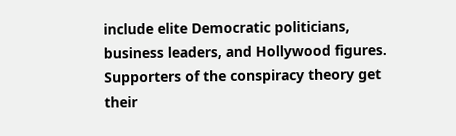include elite Democratic politicians, business leaders, and Hollywood figures. Supporters of the conspiracy theory get their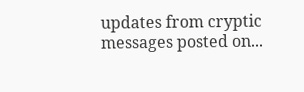updates from cryptic messages posted on...